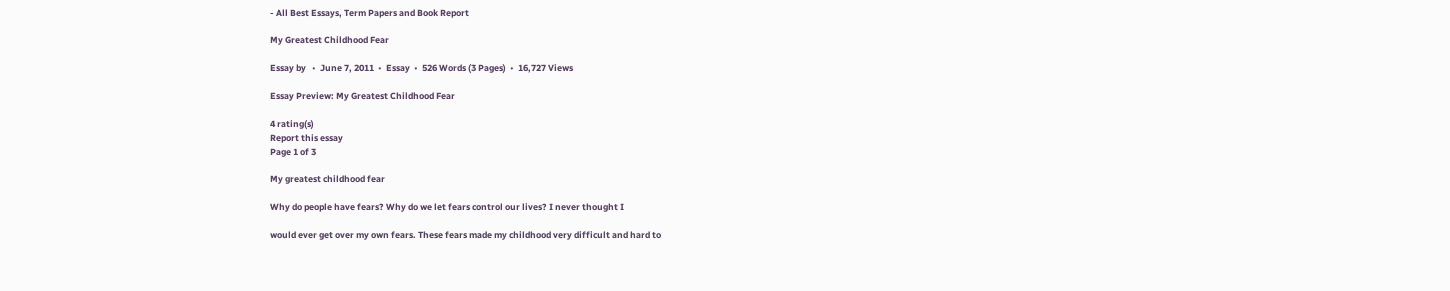- All Best Essays, Term Papers and Book Report

My Greatest Childhood Fear

Essay by   •  June 7, 2011  •  Essay  •  526 Words (3 Pages)  •  16,727 Views

Essay Preview: My Greatest Childhood Fear

4 rating(s)
Report this essay
Page 1 of 3

My greatest childhood fear

Why do people have fears? Why do we let fears control our lives? I never thought I

would ever get over my own fears. These fears made my childhood very difficult and hard to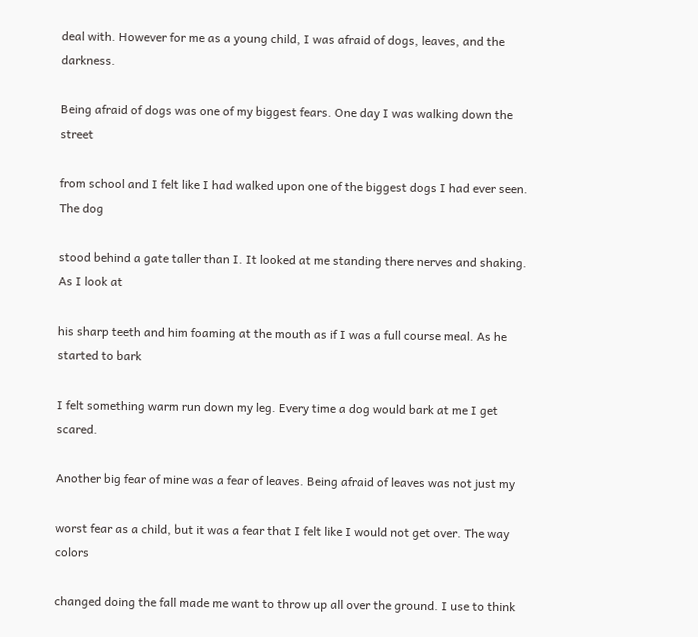deal with. However for me as a young child, I was afraid of dogs, leaves, and the darkness.

Being afraid of dogs was one of my biggest fears. One day I was walking down the street

from school and I felt like I had walked upon one of the biggest dogs I had ever seen. The dog

stood behind a gate taller than I. It looked at me standing there nerves and shaking. As I look at

his sharp teeth and him foaming at the mouth as if I was a full course meal. As he started to bark

I felt something warm run down my leg. Every time a dog would bark at me I get scared.

Another big fear of mine was a fear of leaves. Being afraid of leaves was not just my

worst fear as a child, but it was a fear that I felt like I would not get over. The way colors

changed doing the fall made me want to throw up all over the ground. I use to think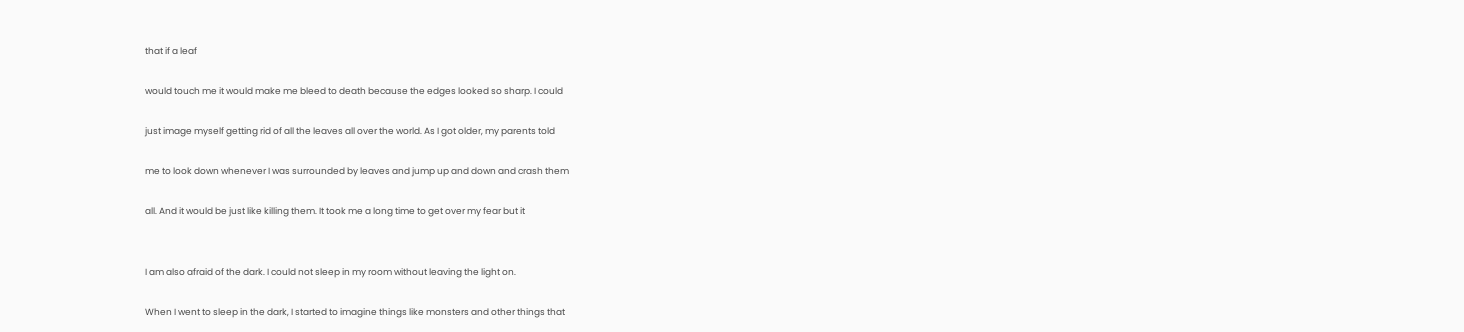that if a leaf

would touch me it would make me bleed to death because the edges looked so sharp. I could

just image myself getting rid of all the leaves all over the world. As I got older, my parents told

me to look down whenever I was surrounded by leaves and jump up and down and crash them

all. And it would be just like killing them. It took me a long time to get over my fear but it


I am also afraid of the dark. I could not sleep in my room without leaving the light on.

When I went to sleep in the dark, I started to imagine things like monsters and other things that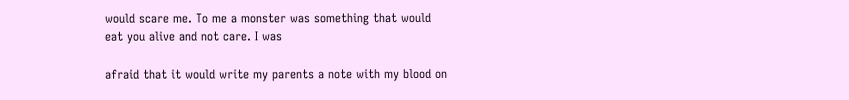would scare me. To me a monster was something that would eat you alive and not care. I was

afraid that it would write my parents a note with my blood on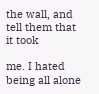the wall, and tell them that it took

me. I hated being all alone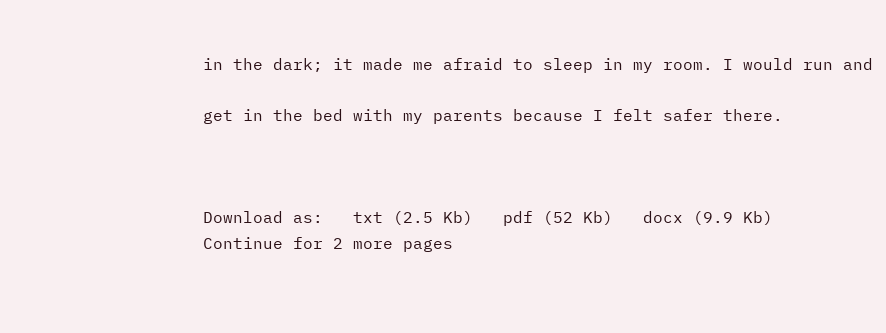in the dark; it made me afraid to sleep in my room. I would run and

get in the bed with my parents because I felt safer there.



Download as:   txt (2.5 Kb)   pdf (52 Kb)   docx (9.9 Kb)
Continue for 2 more pages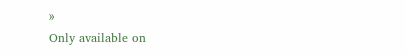»
Only available on